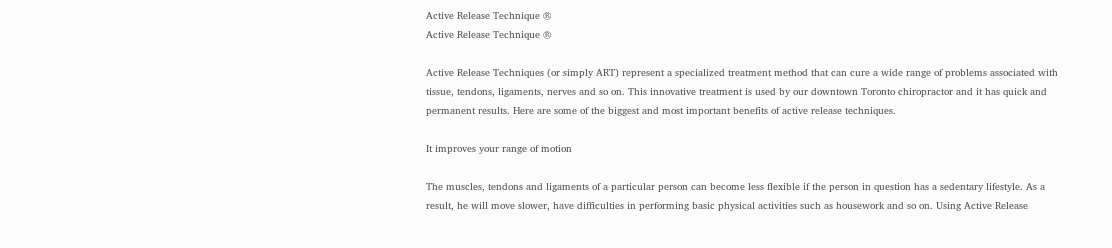Active Release Technique ®
Active Release Technique ®

Active Release Techniques (or simply ART) represent a specialized treatment method that can cure a wide range of problems associated with tissue, tendons, ligaments, nerves and so on. This innovative treatment is used by our downtown Toronto chiropractor and it has quick and permanent results. Here are some of the biggest and most important benefits of active release techniques.

It improves your range of motion

The muscles, tendons and ligaments of a particular person can become less flexible if the person in question has a sedentary lifestyle. As a result, he will move slower, have difficulties in performing basic physical activities such as housework and so on. Using Active Release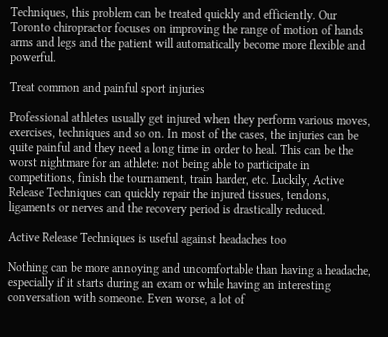Techniques, this problem can be treated quickly and efficiently. Our Toronto chiropractor focuses on improving the range of motion of hands arms and legs and the patient will automatically become more flexible and powerful.

Treat common and painful sport injuries

Professional athletes usually get injured when they perform various moves, exercises, techniques and so on. In most of the cases, the injuries can be quite painful and they need a long time in order to heal. This can be the worst nightmare for an athlete: not being able to participate in competitions, finish the tournament, train harder, etc. Luckily, Active Release Techniques can quickly repair the injured tissues, tendons, ligaments or nerves and the recovery period is drastically reduced.

Active Release Techniques is useful against headaches too

Nothing can be more annoying and uncomfortable than having a headache, especially if it starts during an exam or while having an interesting conversation with someone. Even worse, a lot of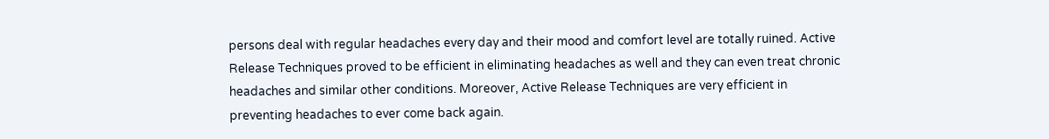persons deal with regular headaches every day and their mood and comfort level are totally ruined. Active Release Techniques proved to be efficient in eliminating headaches as well and they can even treat chronic headaches and similar other conditions. Moreover, Active Release Techniques are very efficient in preventing headaches to ever come back again.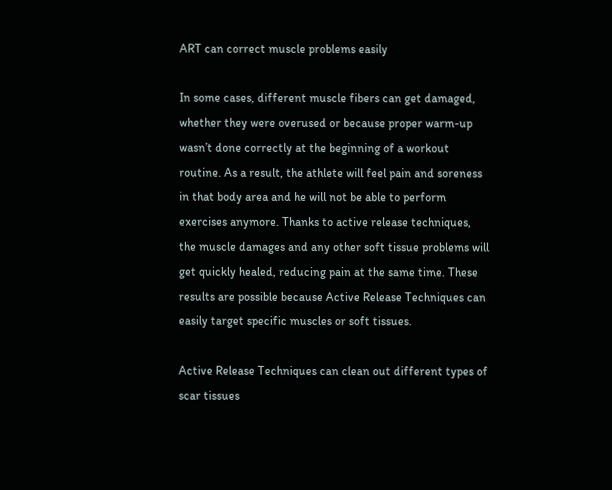ART can correct muscle problems easily

In some cases, different muscle fibers can get damaged, whether they were overused or because proper warm-up wasn’t done correctly at the beginning of a workout routine. As a result, the athlete will feel pain and soreness in that body area and he will not be able to perform exercises anymore. Thanks to active release techniques, the muscle damages and any other soft tissue problems will get quickly healed, reducing pain at the same time. These results are possible because Active Release Techniques can easily target specific muscles or soft tissues.

Active Release Techniques can clean out different types of scar tissues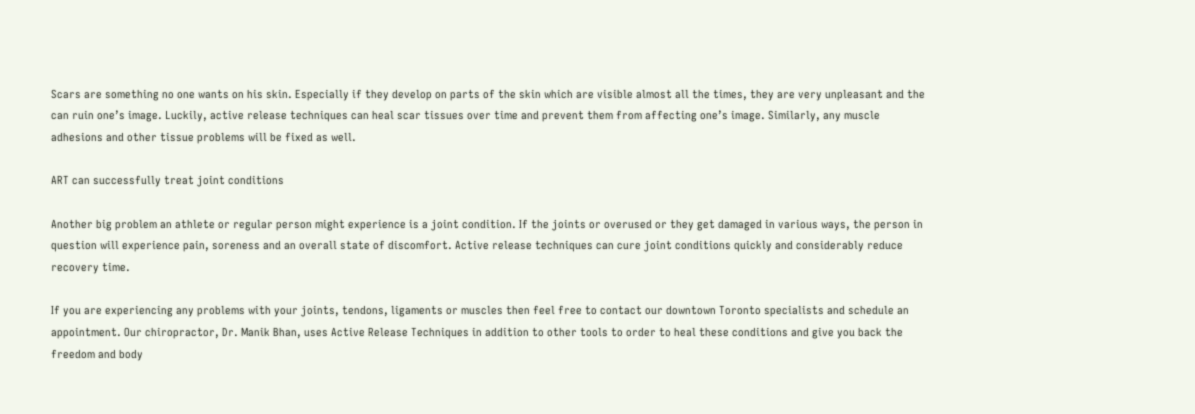Scars are something no one wants on his skin. Especially if they develop on parts of the skin which are visible almost all the times, they are very unpleasant and the can ruin one’s image. Luckily, active release techniques can heal scar tissues over time and prevent them from affecting one’s image. Similarly, any muscle adhesions and other tissue problems will be fixed as well.

ART can successfully treat joint conditions

Another big problem an athlete or regular person might experience is a joint condition. If the joints or overused or they get damaged in various ways, the person in question will experience pain, soreness and an overall state of discomfort. Active release techniques can cure joint conditions quickly and considerably reduce recovery time.

If you are experiencing any problems with your joints, tendons, ligaments or muscles then feel free to contact our downtown Toronto specialists and schedule an appointment. Our chiropractor, Dr. Manik Bhan, uses Active Release Techniques in addition to other tools to order to heal these conditions and give you back the freedom and body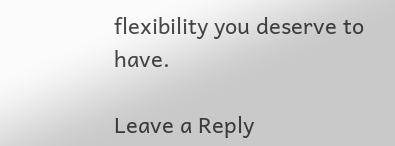flexibility you deserve to have.

Leave a Reply